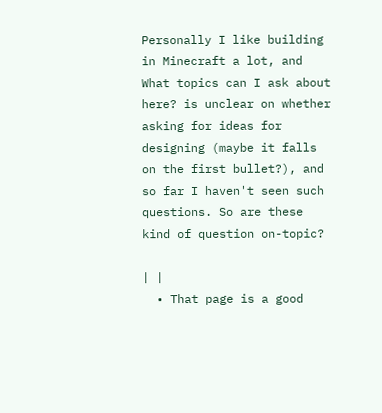Personally I like building in Minecraft a lot, and What topics can I ask about here? is unclear on whether asking for ideas for designing (maybe it falls on the first bullet?), and so far I haven't seen such questions. So are these kind of question on-topic?

| |
  • That page is a good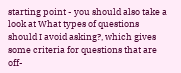starting point - you should also take a look at What types of questions should I avoid asking?, which gives some criteria for questions that are off-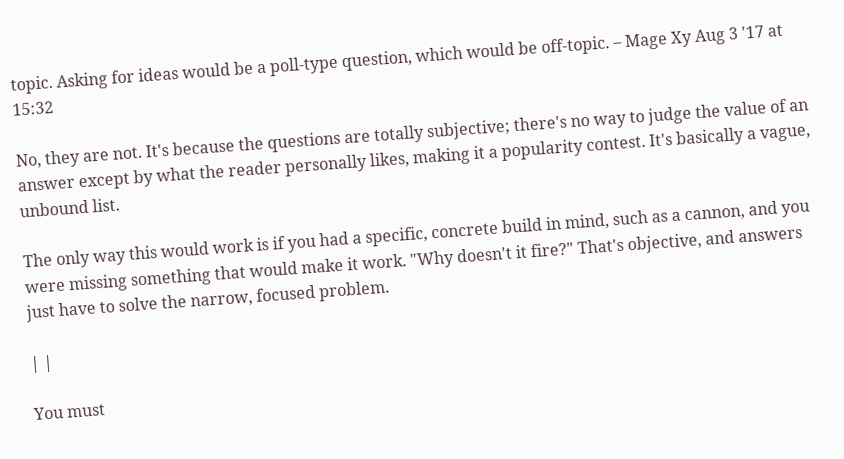topic. Asking for ideas would be a poll-type question, which would be off-topic. – Mage Xy Aug 3 '17 at 15:32

No, they are not. It's because the questions are totally subjective; there's no way to judge the value of an answer except by what the reader personally likes, making it a popularity contest. It's basically a vague, unbound list.

The only way this would work is if you had a specific, concrete build in mind, such as a cannon, and you were missing something that would make it work. "Why doesn't it fire?" That's objective, and answers just have to solve the narrow, focused problem.

| |

You must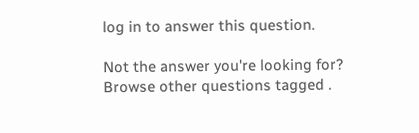log in to answer this question.

Not the answer you're looking for? Browse other questions tagged .